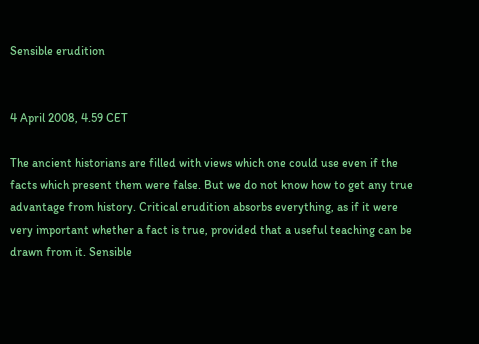Sensible erudition


4 April 2008, 4.59 CET

The ancient historians are filled with views which one could use even if the facts which present them were false. But we do not know how to get any true advantage from history. Critical erudition absorbs everything, as if it were very important whether a fact is true, provided that a useful teaching can be drawn from it. Sensible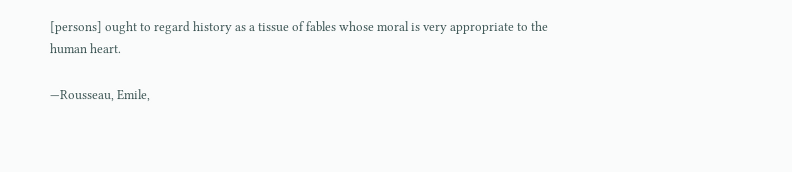[persons] ought to regard history as a tissue of fables whose moral is very appropriate to the human heart.

—Rousseau, Emile,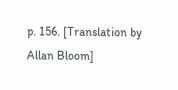p. 156. [Translation by Allan Bloom]